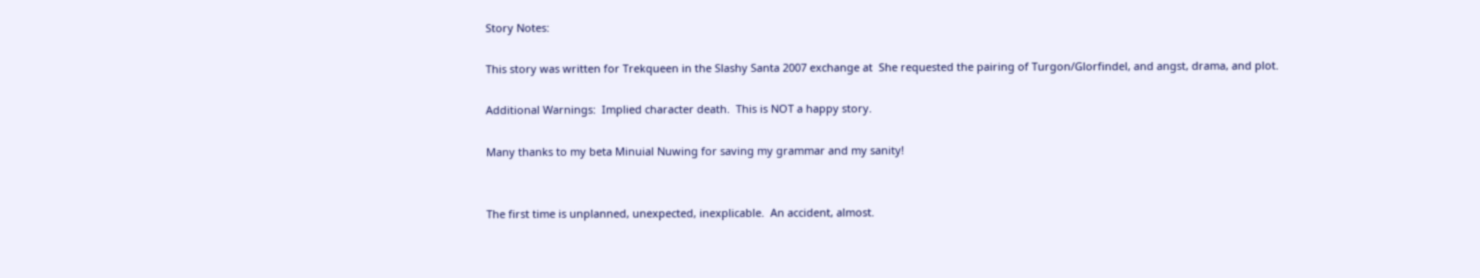Story Notes:

This story was written for Trekqueen in the Slashy Santa 2007 exchange at  She requested the pairing of Turgon/Glorfindel, and angst, drama, and plot.

Additional Warnings:  Implied character death.  This is NOT a happy story.

Many thanks to my beta Minuial Nuwing for saving my grammar and my sanity!


The first time is unplanned, unexpected, inexplicable.  An accident, almost.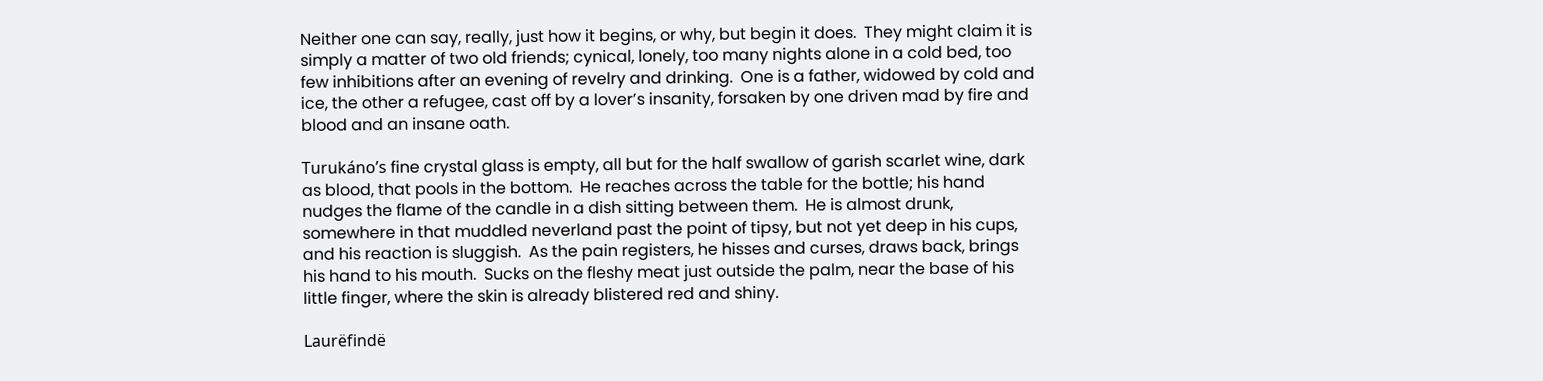Neither one can say, really, just how it begins, or why, but begin it does.  They might claim it is simply a matter of two old friends; cynical, lonely, too many nights alone in a cold bed, too few inhibitions after an evening of revelry and drinking.  One is a father, widowed by cold and ice, the other a refugee, cast off by a lover’s insanity, forsaken by one driven mad by fire and blood and an insane oath.

Turukáno’s fine crystal glass is empty, all but for the half swallow of garish scarlet wine, dark as blood, that pools in the bottom.  He reaches across the table for the bottle; his hand nudges the flame of the candle in a dish sitting between them.  He is almost drunk, somewhere in that muddled neverland past the point of tipsy, but not yet deep in his cups, and his reaction is sluggish.  As the pain registers, he hisses and curses, draws back, brings his hand to his mouth.  Sucks on the fleshy meat just outside the palm, near the base of his little finger, where the skin is already blistered red and shiny.

Laurëfindë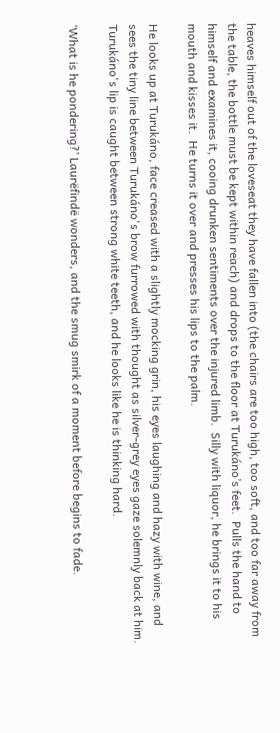heaves himself out of the loveseat they have fallen into (the chairs are too high, too soft, and too far away from the table, the bottle must be kept within reach) and drops to the floor at Turukáno’s feet.  Pulls the hand to himself and examines it, cooing drunken sentiments over the injured limb.  Silly with liquor, he brings it to his mouth and kisses it.  He turns it over and presses his lips to the palm.

He looks up at Turukáno, face creased with a slightly mocking grin, his eyes laughing and hazy with wine, and sees the tiny line between Turukáno's brow furrowed with thought as silver-grey eyes gaze solemnly back at him.  Turukáno's lip is caught between strong white teeth, and he looks like he is thinking hard.

‘What is he pondering?’ Laurëfindë wonders, and the smug smirk of a moment before begins to fade.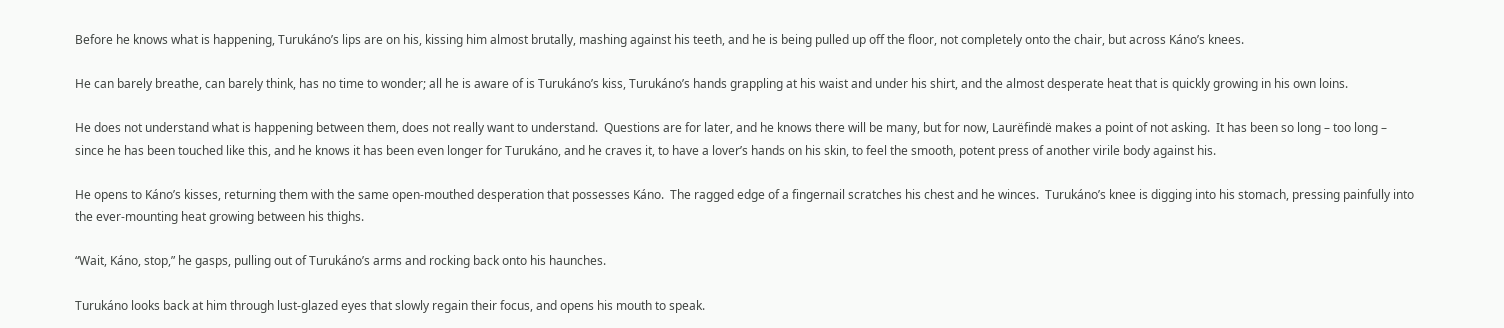Before he knows what is happening, Turukáno’s lips are on his, kissing him almost brutally, mashing against his teeth, and he is being pulled up off the floor, not completely onto the chair, but across Káno’s knees.

He can barely breathe, can barely think, has no time to wonder; all he is aware of is Turukáno’s kiss, Turukáno’s hands grappling at his waist and under his shirt, and the almost desperate heat that is quickly growing in his own loins.

He does not understand what is happening between them, does not really want to understand.  Questions are for later, and he knows there will be many, but for now, Laurëfindë makes a point of not asking.  It has been so long – too long – since he has been touched like this, and he knows it has been even longer for Turukáno, and he craves it, to have a lover’s hands on his skin, to feel the smooth, potent press of another virile body against his.

He opens to Káno’s kisses, returning them with the same open-mouthed desperation that possesses Káno.  The ragged edge of a fingernail scratches his chest and he winces.  Turukáno’s knee is digging into his stomach, pressing painfully into the ever-mounting heat growing between his thighs.

“Wait, Káno, stop,” he gasps, pulling out of Turukáno’s arms and rocking back onto his haunches.

Turukáno looks back at him through lust-glazed eyes that slowly regain their focus, and opens his mouth to speak.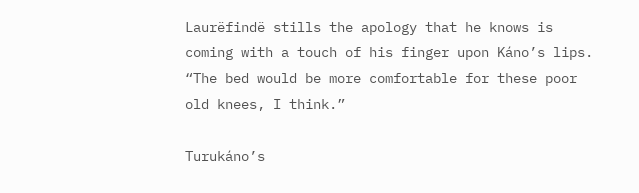Laurëfindë stills the apology that he knows is coming with a touch of his finger upon Káno’s lips.  “The bed would be more comfortable for these poor old knees, I think.”

Turukáno’s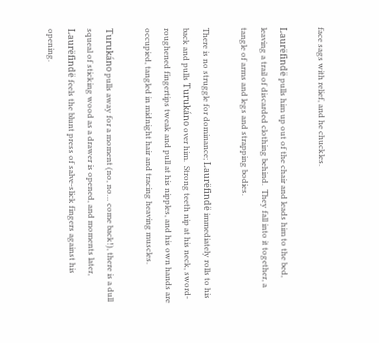face sags with relief, and he chuckles.

Laurëfindë pulls him up out of the chair and leads him to the bed, leaving a trail of discarded clothing behind.  They fall into it together, a tangle of arms and legs and strapping bodies.

There is no struggle for dominance; Laurëfindë immediately rolls to his back and pulls Turukáno over him.  Strong teeth nip at his neck, sword-roughened fingertips tweak and pull at his nipples, and his own hands are occupied, tangled in midnight hair and tracing heaving muscles.

Turukáno pulls away for a moment (no, no… come back!), there is a dull squeal of sticking wood as a drawer is opened, and moments later, Laurëfindë feels the blunt press of salve-slick fingers against his opening.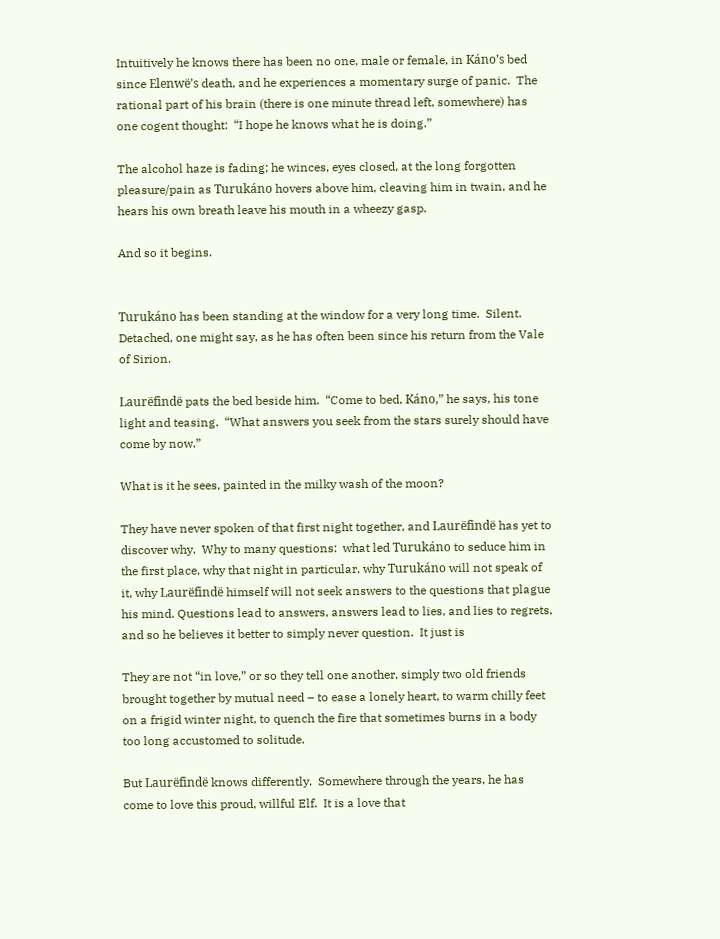Intuitively he knows there has been no one, male or female, in Káno’s bed since Elenwë’s death, and he experiences a momentary surge of panic.  The rational part of his brain (there is one minute thread left, somewhere) has one cogent thought:  “I hope he knows what he is doing.”

The alcohol haze is fading; he winces, eyes closed, at the long forgotten pleasure/pain as Turukáno hovers above him, cleaving him in twain, and he hears his own breath leave his mouth in a wheezy gasp.

And so it begins.


Turukáno has been standing at the window for a very long time.  Silent.  Detached, one might say, as he has often been since his return from the Vale of Sirion.

Laurëfindë pats the bed beside him.  “Come to bed, Káno,” he says, his tone light and teasing.  “What answers you seek from the stars surely should have come by now.”

What is it he sees, painted in the milky wash of the moon?

They have never spoken of that first night together, and Laurëfindë has yet to discover why.  Why to many questions:  what led Turukáno to seduce him in the first place, why that night in particular, why Turukáno will not speak of it, why Laurëfindë himself will not seek answers to the questions that plague his mind. Questions lead to answers, answers lead to lies, and lies to regrets, and so he believes it better to simply never question.  It just is

They are not “in love,” or so they tell one another, simply two old friends brought together by mutual need – to ease a lonely heart, to warm chilly feet on a frigid winter night, to quench the fire that sometimes burns in a body too long accustomed to solitude.

But Laurëfindë knows differently.  Somewhere through the years, he has come to love this proud, willful Elf.  It is a love that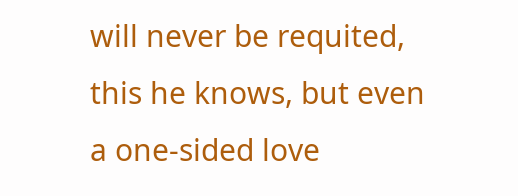will never be requited, this he knows, but even a one-sided love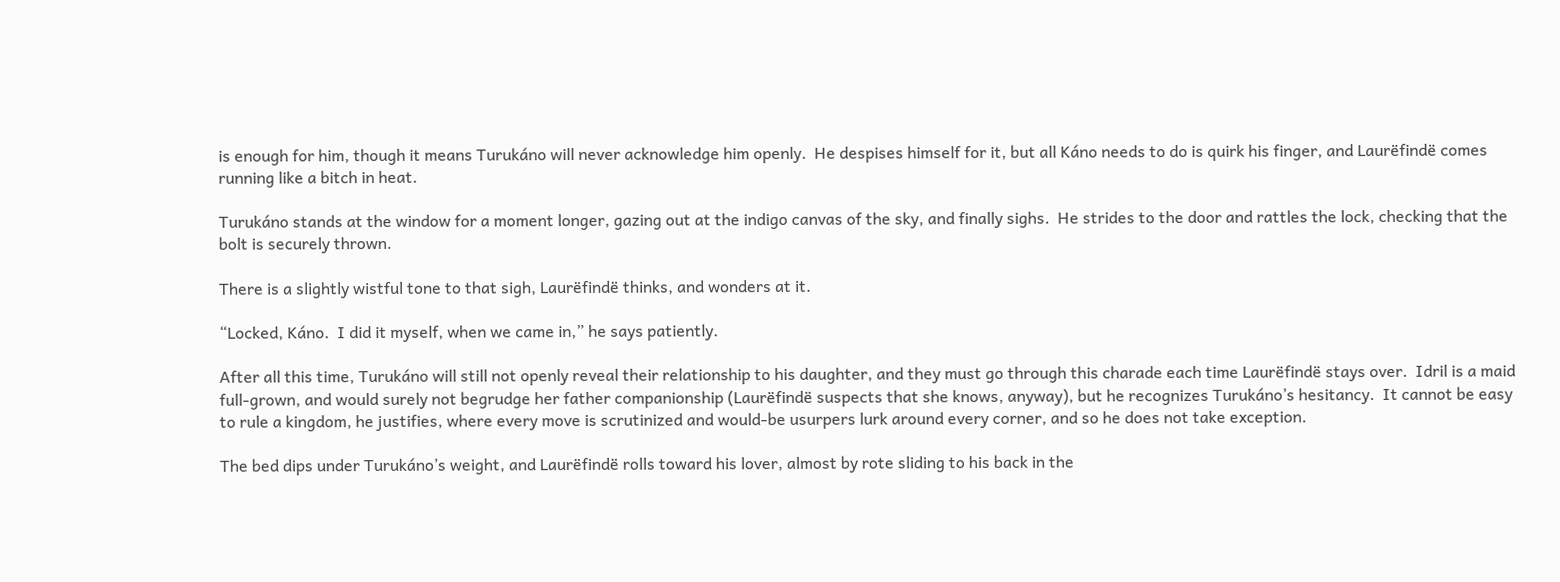is enough for him, though it means Turukáno will never acknowledge him openly.  He despises himself for it, but all Káno needs to do is quirk his finger, and Laurëfindë comes running like a bitch in heat.

Turukáno stands at the window for a moment longer, gazing out at the indigo canvas of the sky, and finally sighs.  He strides to the door and rattles the lock, checking that the bolt is securely thrown.

There is a slightly wistful tone to that sigh, Laurëfindë thinks, and wonders at it.

“Locked, Káno.  I did it myself, when we came in,” he says patiently.

After all this time, Turukáno will still not openly reveal their relationship to his daughter, and they must go through this charade each time Laurëfindë stays over.  Idril is a maid full-grown, and would surely not begrudge her father companionship (Laurëfindë suspects that she knows, anyway), but he recognizes Turukáno’s hesitancy.  It cannot be easy to rule a kingdom, he justifies, where every move is scrutinized and would-be usurpers lurk around every corner, and so he does not take exception.

The bed dips under Turukáno’s weight, and Laurëfindë rolls toward his lover, almost by rote sliding to his back in the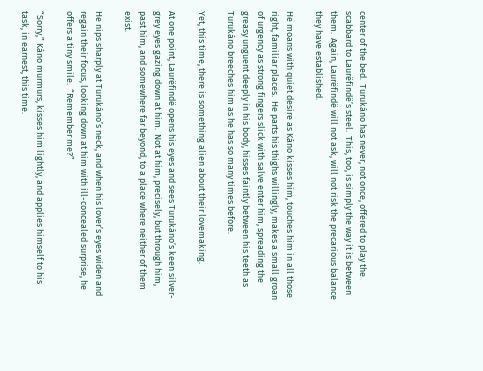center of the bed.  Turukáno has never, not once, offered to play the scabbard to Laurëfindë’s steel.  This, too, is simply the way it is between them.  Again, Laurëfindë will not ask, will not risk the precarious balance they have established.

He moans with quiet desire as Káno kisses him, touches him in all those right, familiar places.  He parts his thighs willingly, makes a small groan of urgency as strong fingers slick with salve enter him, spreading the greasy unguent deeply in his body, hisses faintly between his teeth as Turukáno breeches him as he has so many times before.

Yet, this time, there is something alien about their lovemaking.

At one point, Laurëfindë opens his eyes and sees Turukáno’s keen silver-grey eyes gazing down at him.  Not at him, precisely, but through him, past him, and somewhere far beyond, to a place where neither of them exist.

He nips sharply at Turukáno’s neck, and when his lover’s eyes widen and regain their focus, looking down at him with ill-concealed surprise, he offers a tiny smile.  “Remember me?”

“Sorry,” Káno murmurs, kisses him lightly, and applies himself to his task, in earnest, this time.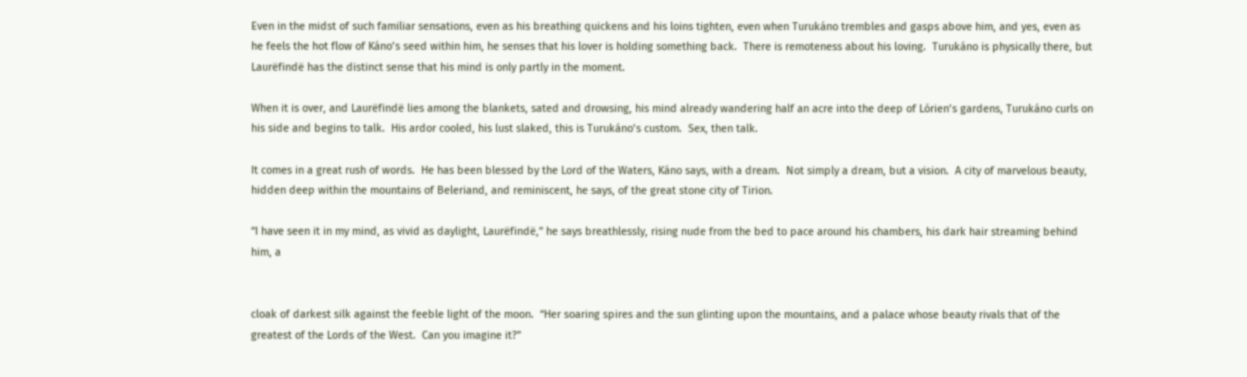Even in the midst of such familiar sensations, even as his breathing quickens and his loins tighten, even when Turukáno trembles and gasps above him, and yes, even as he feels the hot flow of Káno’s seed within him, he senses that his lover is holding something back.  There is remoteness about his loving.  Turukáno is physically there, but Laurëfindë has the distinct sense that his mind is only partly in the moment.

When it is over, and Laurëfindë lies among the blankets, sated and drowsing, his mind already wandering half an acre into the deep of Lórien’s gardens, Turukáno curls on his side and begins to talk.  His ardor cooled, his lust slaked, this is Turukáno’s custom.  Sex, then talk.

It comes in a great rush of words.  He has been blessed by the Lord of the Waters, Káno says, with a dream.  Not simply a dream, but a vision.  A city of marvelous beauty, hidden deep within the mountains of Beleriand, and reminiscent, he says, of the great stone city of Tirion.

“I have seen it in my mind, as vivid as daylight, Laurëfindë,” he says breathlessly, rising nude from the bed to pace around his chambers, his dark hair streaming behind him, a


cloak of darkest silk against the feeble light of the moon.  “Her soaring spires and the sun glinting upon the mountains, and a palace whose beauty rivals that of the greatest of the Lords of the West.  Can you imagine it?”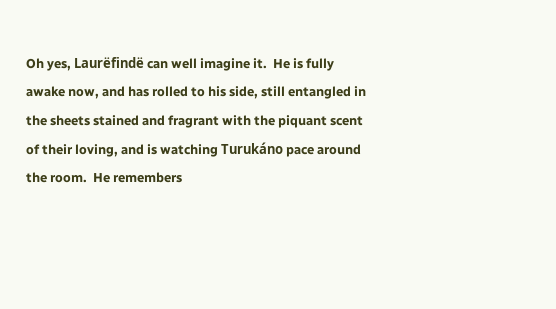Oh yes, Laurëfindë can well imagine it.  He is fully awake now, and has rolled to his side, still entangled in the sheets stained and fragrant with the piquant scent of their loving, and is watching Turukáno pace around the room.  He remembers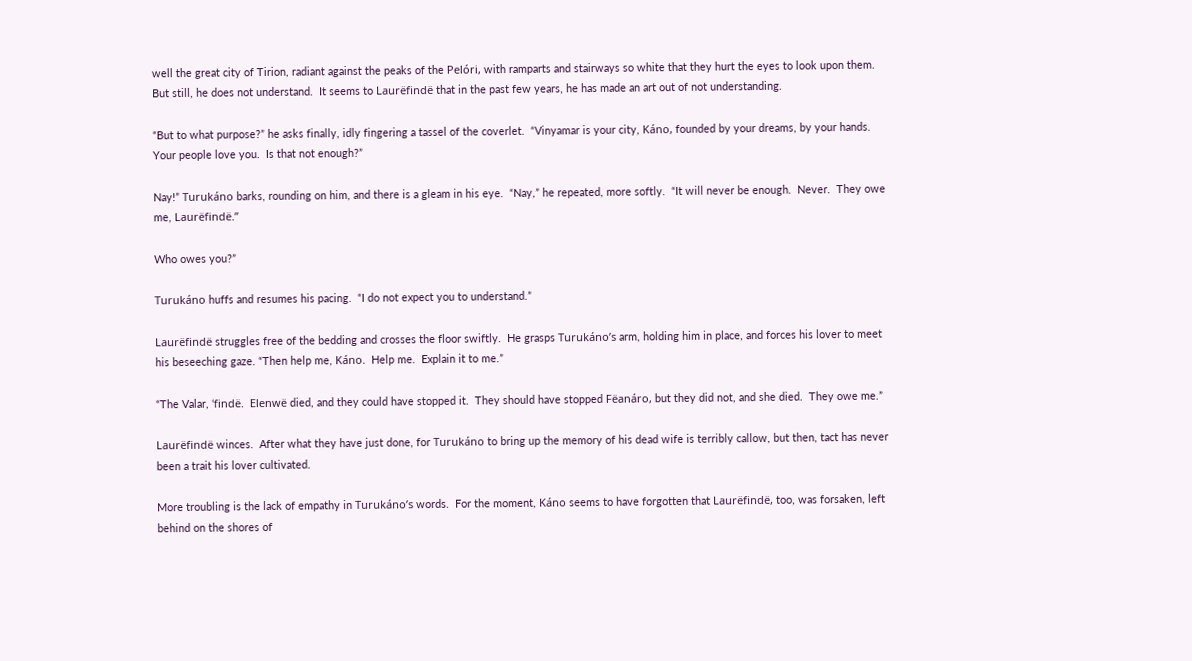well the great city of Tirion, radiant against the peaks of the Pelóri, with ramparts and stairways so white that they hurt the eyes to look upon them.  But still, he does not understand.  It seems to Laurëfindë that in the past few years, he has made an art out of not understanding.

“But to what purpose?” he asks finally, idly fingering a tassel of the coverlet.  “Vinyamar is your city, Káno, founded by your dreams, by your hands.  Your people love you.  Is that not enough?”

Nay!” Turukáno barks, rounding on him, and there is a gleam in his eye.  “Nay,” he repeated, more softly.  “It will never be enough.  Never.  They owe me, Laurëfindë.”

Who owes you?”

Turukáno huffs and resumes his pacing.  “I do not expect you to understand.”

Laurëfindë struggles free of the bedding and crosses the floor swiftly.  He grasps Turukáno’s arm, holding him in place, and forces his lover to meet his beseeching gaze. “Then help me, Káno.  Help me.  Explain it to me.”

“The Valar, ‘findë.  Elenwë died, and they could have stopped it.  They should have stopped Fëanáro, but they did not, and she died.  They owe me.”

Laurëfindë winces.  After what they have just done, for Turukáno to bring up the memory of his dead wife is terribly callow, but then, tact has never been a trait his lover cultivated.

More troubling is the lack of empathy in Turukáno’s words.  For the moment, Káno seems to have forgotten that Laurëfindë, too, was forsaken, left behind on the shores of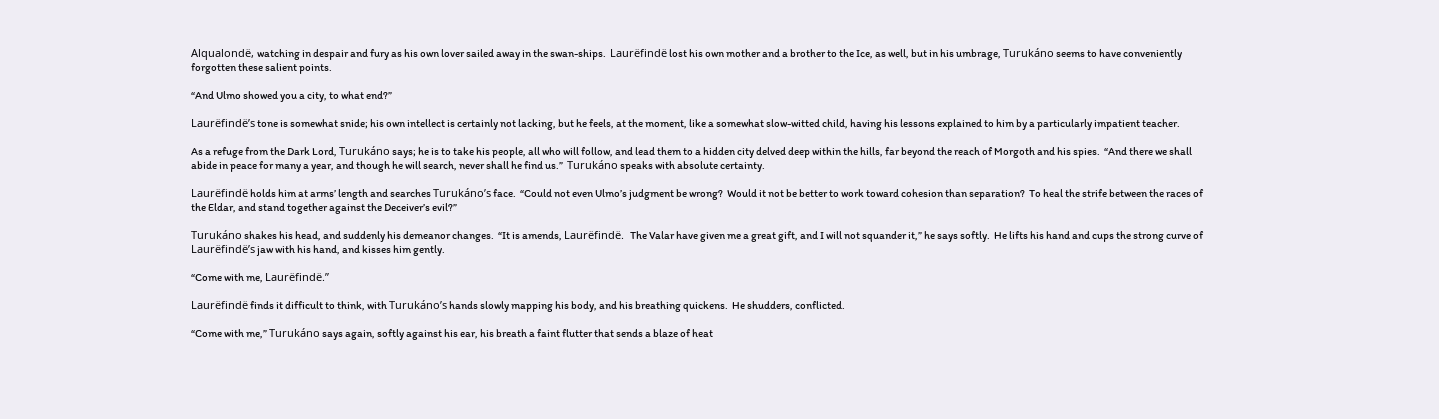Alqualondë, watching in despair and fury as his own lover sailed away in the swan-ships.  Laurëfindë lost his own mother and a brother to the Ice, as well, but in his umbrage, Turukáno seems to have conveniently forgotten these salient points.

“And Ulmo showed you a city, to what end?”

Laurëfindë’s tone is somewhat snide; his own intellect is certainly not lacking, but he feels, at the moment, like a somewhat slow-witted child, having his lessons explained to him by a particularly impatient teacher.

As a refuge from the Dark Lord, Turukáno says; he is to take his people, all who will follow, and lead them to a hidden city delved deep within the hills, far beyond the reach of Morgoth and his spies.  “And there we shall abide in peace for many a year, and though he will search, never shall he find us.”  Turukáno speaks with absolute certainty.

Laurëfindë holds him at arms’ length and searches Turukáno’s face.  “Could not even Ulmo’s judgment be wrong?  Would it not be better to work toward cohesion than separation?  To heal the strife between the races of the Eldar, and stand together against the Deceiver’s evil?”

Turukáno shakes his head, and suddenly his demeanor changes.  “It is amends, Laurëfindë.  The Valar have given me a great gift, and I will not squander it,” he says softly.  He lifts his hand and cups the strong curve of Laurëfindë’s jaw with his hand, and kisses him gently.

“Come with me, Laurëfindë.”

Laurëfindë finds it difficult to think, with Turukáno’s hands slowly mapping his body, and his breathing quickens.  He shudders, conflicted.

“Come with me,” Turukáno says again, softly against his ear, his breath a faint flutter that sends a blaze of heat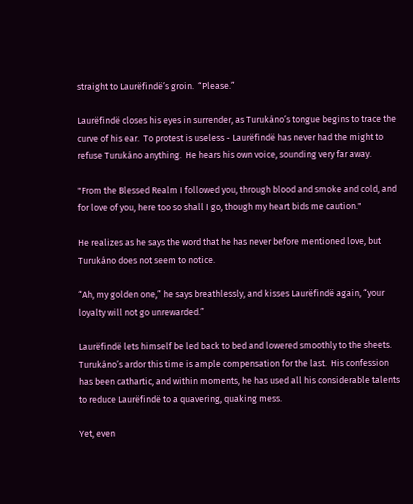straight to Laurëfindë’s groin.  “Please.”

Laurëfindë closes his eyes in surrender, as Turukáno’s tongue begins to trace the curve of his ear.  To protest is useless - Laurëfindë has never had the might to refuse Turukáno anything.  He hears his own voice, sounding very far away.

"From the Blessed Realm I followed you, through blood and smoke and cold, and for love of you, here too so shall I go, though my heart bids me caution."

He realizes as he says the word that he has never before mentioned love, but Turukáno does not seem to notice.

“Ah, my golden one,” he says breathlessly, and kisses Laurëfindë again, “your loyalty will not go unrewarded.”

Laurëfindë lets himself be led back to bed and lowered smoothly to the sheets.  Turukáno’s ardor this time is ample compensation for the last.  His confession has been cathartic, and within moments, he has used all his considerable talents to reduce Laurëfindë to a quavering, quaking mess.

Yet, even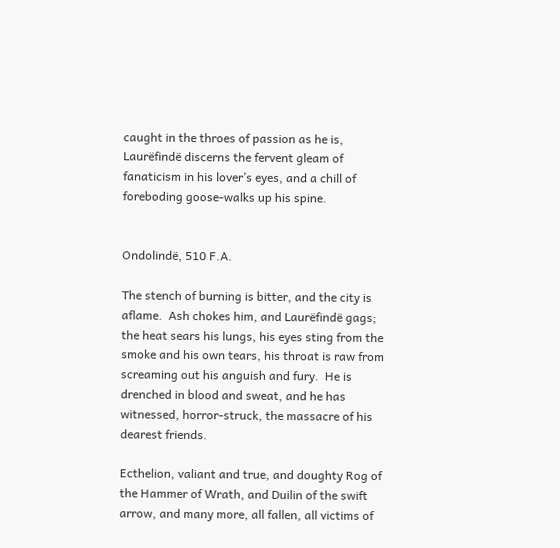caught in the throes of passion as he is, Laurëfindë discerns the fervent gleam of fanaticism in his lover’s eyes, and a chill of foreboding goose-walks up his spine.


Ondolindë, 510 F.A.

The stench of burning is bitter, and the city is aflame.  Ash chokes him, and Laurëfindë gags; the heat sears his lungs, his eyes sting from the smoke and his own tears, his throat is raw from screaming out his anguish and fury.  He is drenched in blood and sweat, and he has witnessed, horror-struck, the massacre of his dearest friends.

Ecthelion, valiant and true, and doughty Rog of the Hammer of Wrath, and Duilin of the swift arrow, and many more, all fallen, all victims of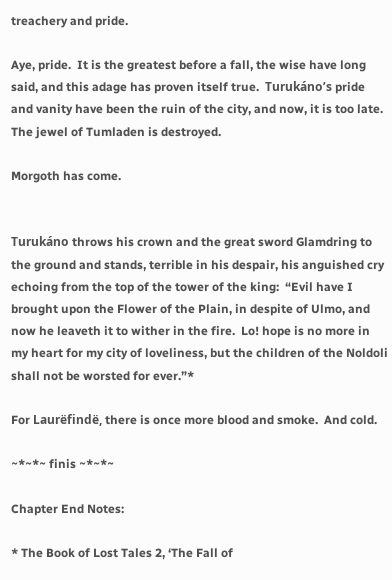treachery and pride.

Aye, pride.  It is the greatest before a fall, the wise have long said, and this adage has proven itself true.  Turukáno’s pride and vanity have been the ruin of the city, and now, it is too late.  The jewel of Tumladen is destroyed.

Morgoth has come.


Turukáno throws his crown and the great sword Glamdring to the ground and stands, terrible in his despair, his anguished cry echoing from the top of the tower of the king:  “Evil have I brought upon the Flower of the Plain, in despite of Ulmo, and now he leaveth it to wither in the fire.  Lo! hope is no more in my heart for my city of loveliness, but the children of the Noldoli shall not be worsted for ever.”*

For Laurëfindë, there is once more blood and smoke.  And cold.

~*~*~ finis ~*~*~

Chapter End Notes:

* The Book of Lost Tales 2, ‘The Fall of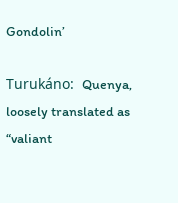Gondolin’

Turukáno:  Quenya, loosely translated as “valiant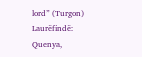lord” (Turgon)
Laurëfindë:  Quenya,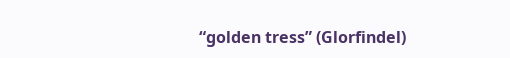“golden tress” (Glorfindel)